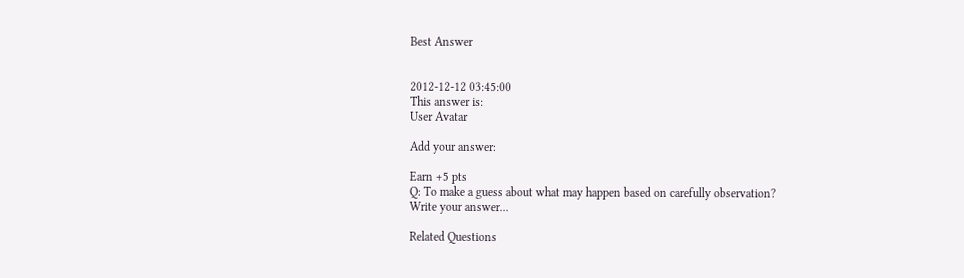Best Answer


2012-12-12 03:45:00
This answer is:
User Avatar

Add your answer:

Earn +5 pts
Q: To make a guess about what may happen based on carefully observation?
Write your answer...

Related Questions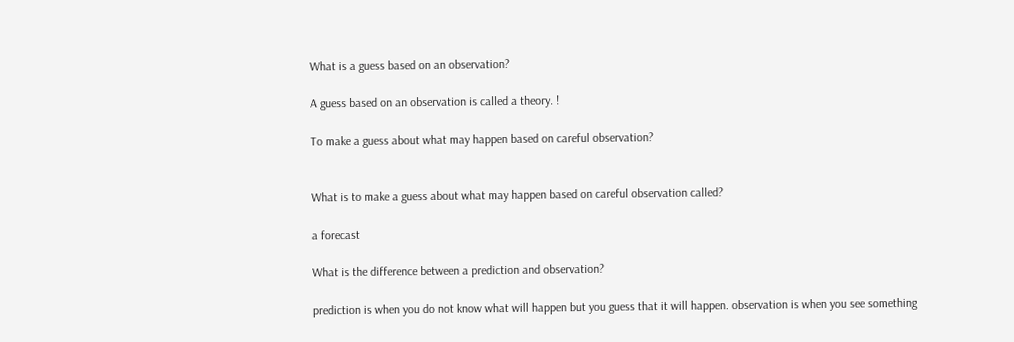What is a guess based on an observation?

A guess based on an observation is called a theory. !

To make a guess about what may happen based on careful observation?


What is to make a guess about what may happen based on careful observation called?

a forecast

What is the difference between a prediction and observation?

prediction is when you do not know what will happen but you guess that it will happen. observation is when you see something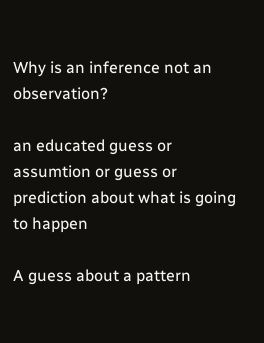Why is an inference not an observation?

an educated guess or assumtion or guess or prediction about what is going to happen

A guess about a pattern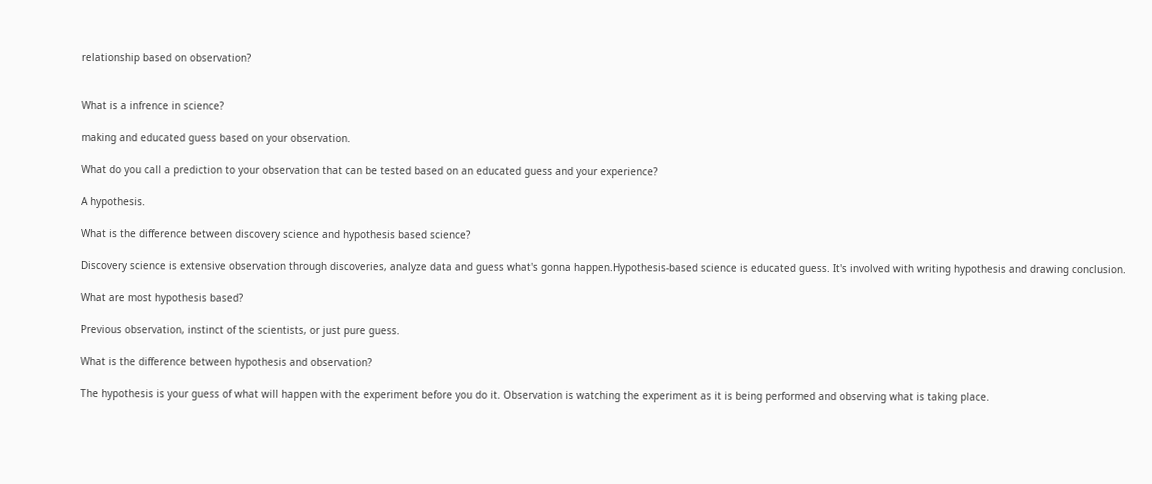relationship based on observation?


What is a infrence in science?

making and educated guess based on your observation.

What do you call a prediction to your observation that can be tested based on an educated guess and your experience?

A hypothesis.

What is the difference between discovery science and hypothesis based science?

Discovery science is extensive observation through discoveries, analyze data and guess what's gonna happen.Hypothesis-based science is educated guess. It's involved with writing hypothesis and drawing conclusion.

What are most hypothesis based?

Previous observation, instinct of the scientists, or just pure guess.

What is the difference between hypothesis and observation?

The hypothesis is your guess of what will happen with the experiment before you do it. Observation is watching the experiment as it is being performed and observing what is taking place.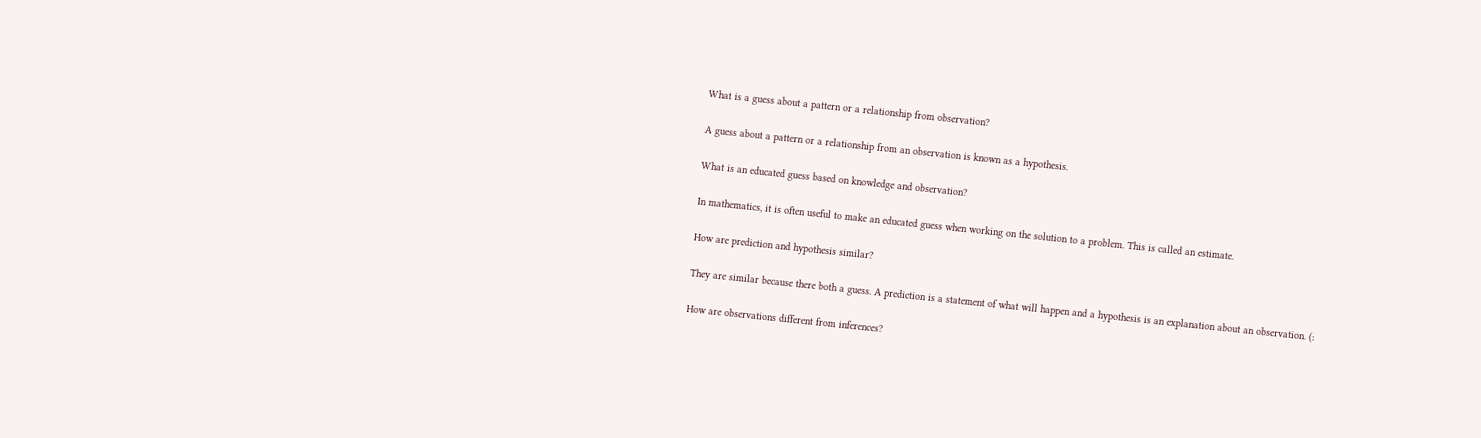What is a guess about a pattern or a relationship from observation?

A guess about a pattern or a relationship from an observation is known as a hypothesis.

What is an educated guess based on knowledge and observation?

In mathematics, it is often useful to make an educated guess when working on the solution to a problem. This is called an estimate.

How are prediction and hypothesis similar?

They are similar because there both a guess. A prediction is a statement of what will happen and a hypothesis is an explanation about an observation. (:

How are observations different from inferences?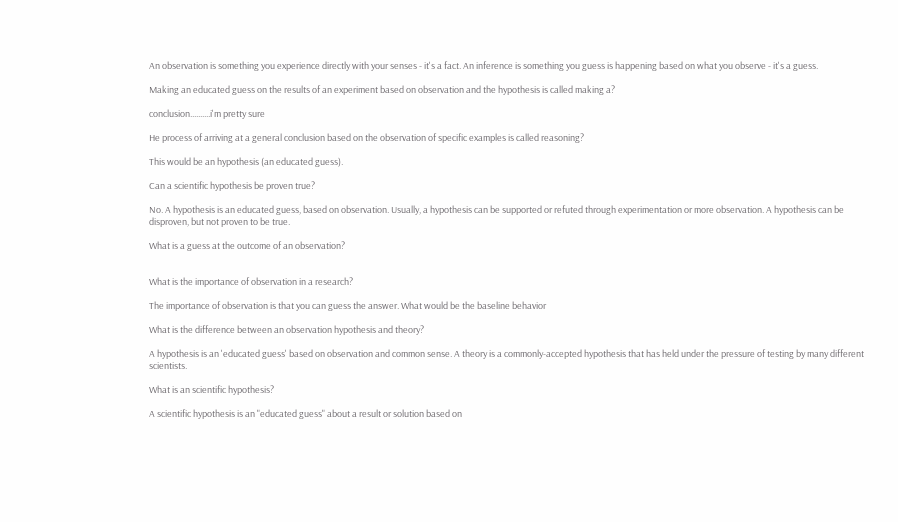An observation is something you experience directly with your senses - it's a fact. An inference is something you guess is happening based on what you observe - it's a guess.

Making an educated guess on the results of an experiment based on observation and the hypothesis is called making a?

conclusion..........i'm pretty sure

He process of arriving at a general conclusion based on the observation of specific examples is called reasoning?

This would be an hypothesis (an educated guess).

Can a scientific hypothesis be proven true?

No. A hypothesis is an educated guess, based on observation. Usually, a hypothesis can be supported or refuted through experimentation or more observation. A hypothesis can be disproven, but not proven to be true.

What is a guess at the outcome of an observation?


What is the importance of observation in a research?

The importance of observation is that you can guess the answer. What would be the baseline behavior

What is the difference between an observation hypothesis and theory?

A hypothesis is an 'educated guess' based on observation and common sense. A theory is a commonly-accepted hypothesis that has held under the pressure of testing by many different scientists.

What is an scientific hypothesis?

A scientific hypothesis is an "educated guess" about a result or solution based on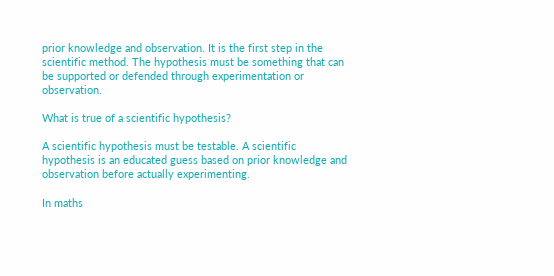prior knowledge and observation. It is the first step in the scientific method. The hypothesis must be something that can be supported or defended through experimentation or observation.

What is true of a scientific hypothesis?

A scientific hypothesis must be testable. A scientific hypothesis is an educated guess based on prior knowledge and observation before actually experimenting.

In maths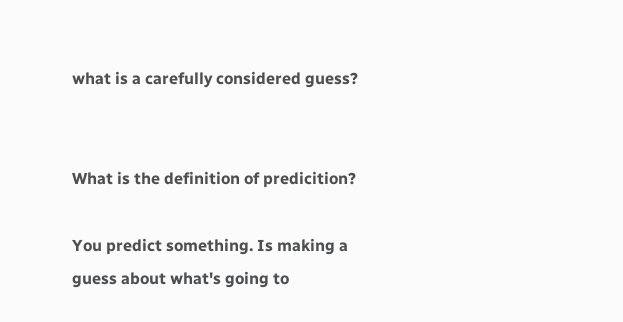what is a carefully considered guess?


What is the definition of predicition?

You predict something. Is making a guess about what's going to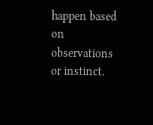happen based on observations or instinct.